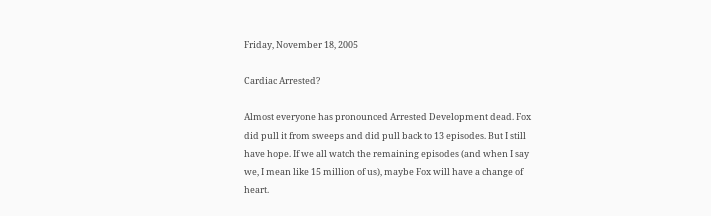Friday, November 18, 2005

Cardiac Arrested?

Almost everyone has pronounced Arrested Development dead. Fox did pull it from sweeps and did pull back to 13 episodes. But I still have hope. If we all watch the remaining episodes (and when I say we, I mean like 15 million of us), maybe Fox will have a change of heart.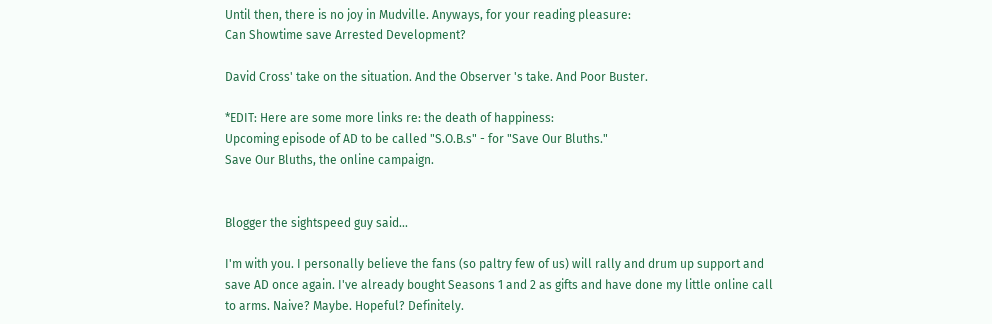Until then, there is no joy in Mudville. Anyways, for your reading pleasure:
Can Showtime save Arrested Development?

David Cross' take on the situation. And the Observer 's take. And Poor Buster.

*EDIT: Here are some more links re: the death of happiness:
Upcoming episode of AD to be called "S.O.B.s" - for "Save Our Bluths."
Save Our Bluths, the online campaign.


Blogger the sightspeed guy said...

I'm with you. I personally believe the fans (so paltry few of us) will rally and drum up support and save AD once again. I've already bought Seasons 1 and 2 as gifts and have done my little online call to arms. Naive? Maybe. Hopeful? Definitely.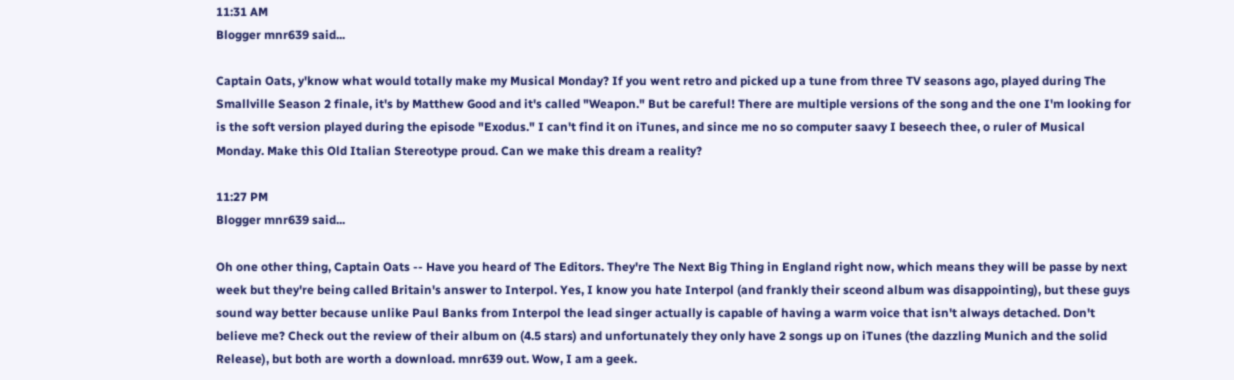11:31 AM
Blogger mnr639 said...

Captain Oats, y'know what would totally make my Musical Monday? If you went retro and picked up a tune from three TV seasons ago, played during The Smallville Season 2 finale, it's by Matthew Good and it's called "Weapon." But be careful! There are multiple versions of the song and the one I'm looking for is the soft version played during the episode "Exodus." I can't find it on iTunes, and since me no so computer saavy I beseech thee, o ruler of Musical Monday. Make this Old Italian Stereotype proud. Can we make this dream a reality?

11:27 PM
Blogger mnr639 said...

Oh one other thing, Captain Oats -- Have you heard of The Editors. They're The Next Big Thing in England right now, which means they will be passe by next week but they're being called Britain's answer to Interpol. Yes, I know you hate Interpol (and frankly their sceond album was disappointing), but these guys sound way better because unlike Paul Banks from Interpol the lead singer actually is capable of having a warm voice that isn't always detached. Don't believe me? Check out the review of their album on (4.5 stars) and unfortunately they only have 2 songs up on iTunes (the dazzling Munich and the solid Release), but both are worth a download. mnr639 out. Wow, I am a geek.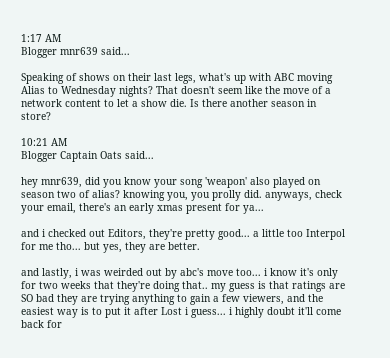1:17 AM
Blogger mnr639 said...

Speaking of shows on their last legs, what's up with ABC moving Alias to Wednesday nights? That doesn't seem like the move of a network content to let a show die. Is there another season in store?

10:21 AM
Blogger Captain Oats said...

hey mnr639, did you know your song 'weapon' also played on season two of alias? knowing you, you prolly did. anyways, check your email, there's an early xmas present for ya...

and i checked out Editors, they're pretty good... a little too Interpol for me tho... but yes, they are better.

and lastly, i was weirded out by abc's move too... i know it's only for two weeks that they're doing that.. my guess is that ratings are SO bad they are trying anything to gain a few viewers, and the easiest way is to put it after Lost i guess... i highly doubt it'll come back for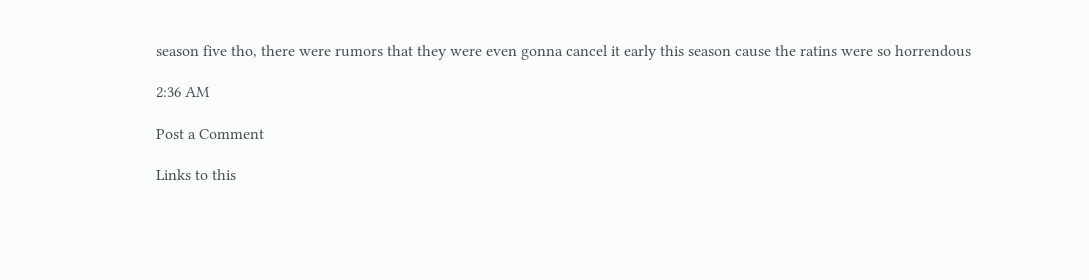season five tho, there were rumors that they were even gonna cancel it early this season cause the ratins were so horrendous

2:36 AM

Post a Comment

Links to this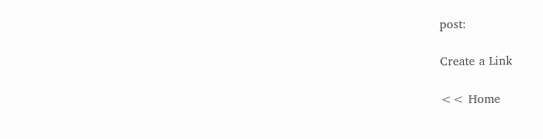post:

Create a Link

<< Home